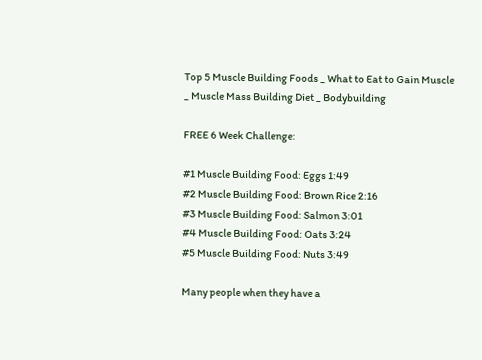Top 5 Muscle Building Foods _ What to Eat to Gain Muscle _ Muscle Mass Building Diet _ Bodybuilding

FREE 6 Week Challenge:

#1 Muscle Building Food: Eggs 1:49
#2 Muscle Building Food: Brown Rice 2:16
#3 Muscle Building Food: Salmon 3:01
#4 Muscle Building Food: Oats 3:24
#5 Muscle Building Food: Nuts 3:49

Many people when they have a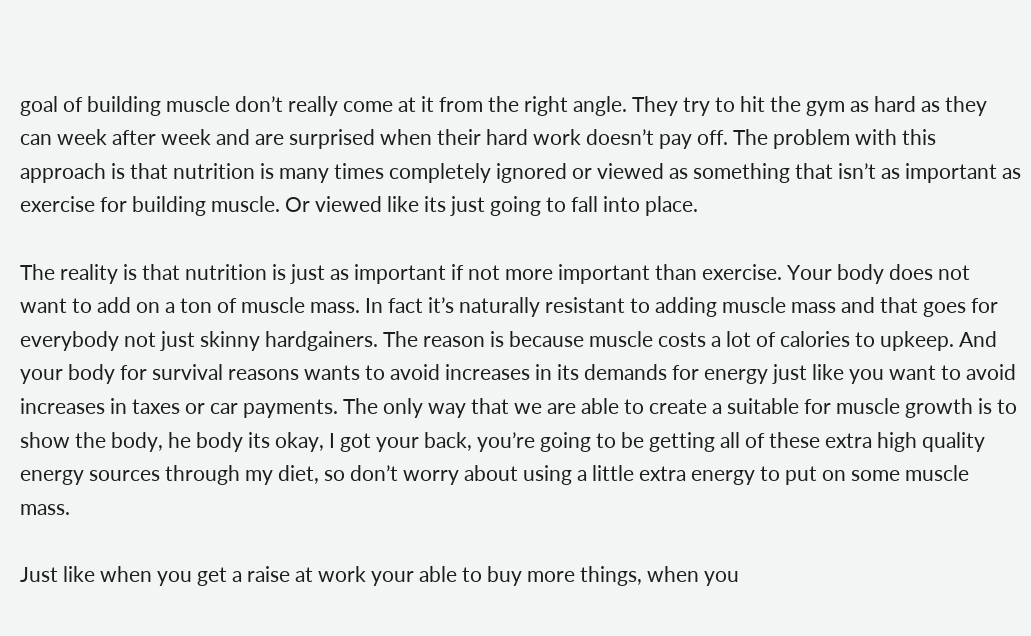goal of building muscle don’t really come at it from the right angle. They try to hit the gym as hard as they can week after week and are surprised when their hard work doesn’t pay off. The problem with this approach is that nutrition is many times completely ignored or viewed as something that isn’t as important as exercise for building muscle. Or viewed like its just going to fall into place.

The reality is that nutrition is just as important if not more important than exercise. Your body does not want to add on a ton of muscle mass. In fact it’s naturally resistant to adding muscle mass and that goes for everybody not just skinny hardgainers. The reason is because muscle costs a lot of calories to upkeep. And your body for survival reasons wants to avoid increases in its demands for energy just like you want to avoid increases in taxes or car payments. The only way that we are able to create a suitable for muscle growth is to show the body, he body its okay, I got your back, you’re going to be getting all of these extra high quality energy sources through my diet, so don’t worry about using a little extra energy to put on some muscle mass.

Just like when you get a raise at work your able to buy more things, when you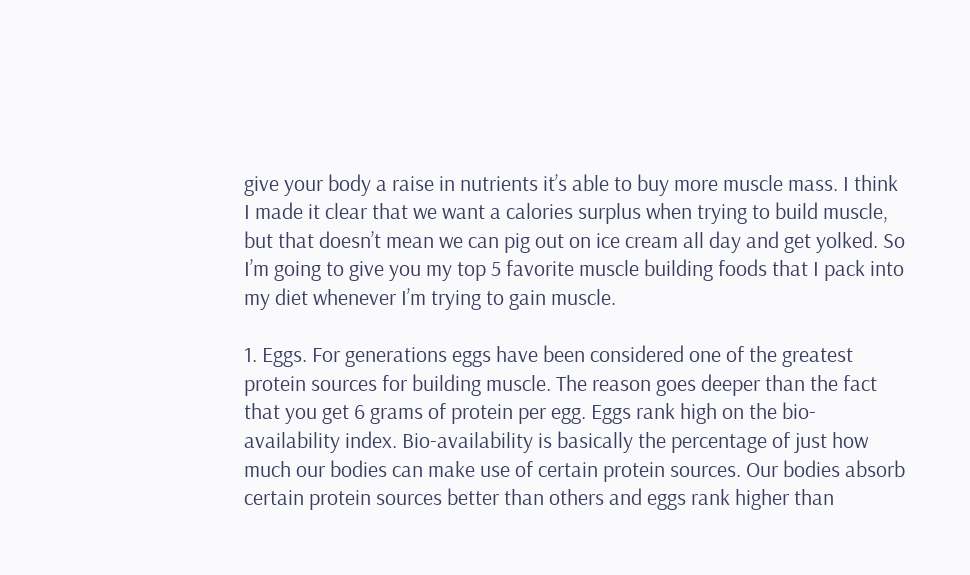give your body a raise in nutrients it’s able to buy more muscle mass. I think I made it clear that we want a calories surplus when trying to build muscle, but that doesn’t mean we can pig out on ice cream all day and get yolked. So I’m going to give you my top 5 favorite muscle building foods that I pack into my diet whenever I’m trying to gain muscle.

1. Eggs. For generations eggs have been considered one of the greatest protein sources for building muscle. The reason goes deeper than the fact that you get 6 grams of protein per egg. Eggs rank high on the bio-availability index. Bio-availability is basically the percentage of just how much our bodies can make use of certain protein sources. Our bodies absorb certain protein sources better than others and eggs rank higher than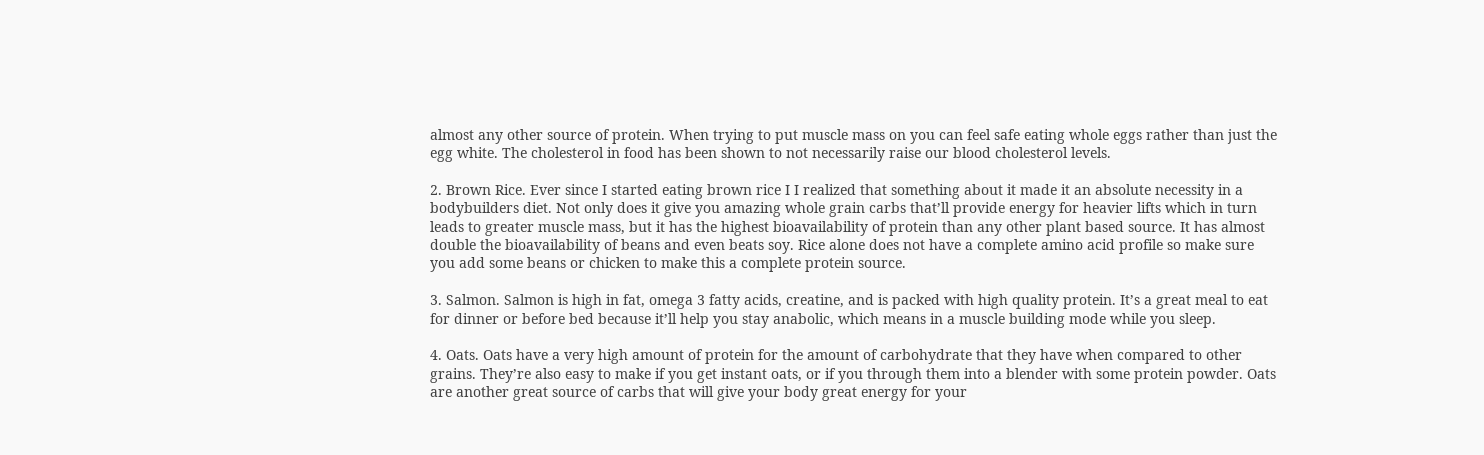almost any other source of protein. When trying to put muscle mass on you can feel safe eating whole eggs rather than just the egg white. The cholesterol in food has been shown to not necessarily raise our blood cholesterol levels.

2. Brown Rice. Ever since I started eating brown rice I I realized that something about it made it an absolute necessity in a bodybuilders diet. Not only does it give you amazing whole grain carbs that’ll provide energy for heavier lifts which in turn leads to greater muscle mass, but it has the highest bioavailability of protein than any other plant based source. It has almost double the bioavailability of beans and even beats soy. Rice alone does not have a complete amino acid profile so make sure you add some beans or chicken to make this a complete protein source.

3. Salmon. Salmon is high in fat, omega 3 fatty acids, creatine, and is packed with high quality protein. It’s a great meal to eat for dinner or before bed because it’ll help you stay anabolic, which means in a muscle building mode while you sleep.

4. Oats. Oats have a very high amount of protein for the amount of carbohydrate that they have when compared to other grains. They’re also easy to make if you get instant oats, or if you through them into a blender with some protein powder. Oats are another great source of carbs that will give your body great energy for your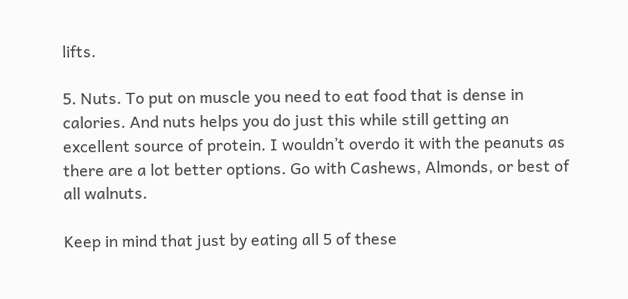lifts.

5. Nuts. To put on muscle you need to eat food that is dense in calories. And nuts helps you do just this while still getting an excellent source of protein. I wouldn’t overdo it with the peanuts as there are a lot better options. Go with Cashews, Almonds, or best of all walnuts.

Keep in mind that just by eating all 5 of these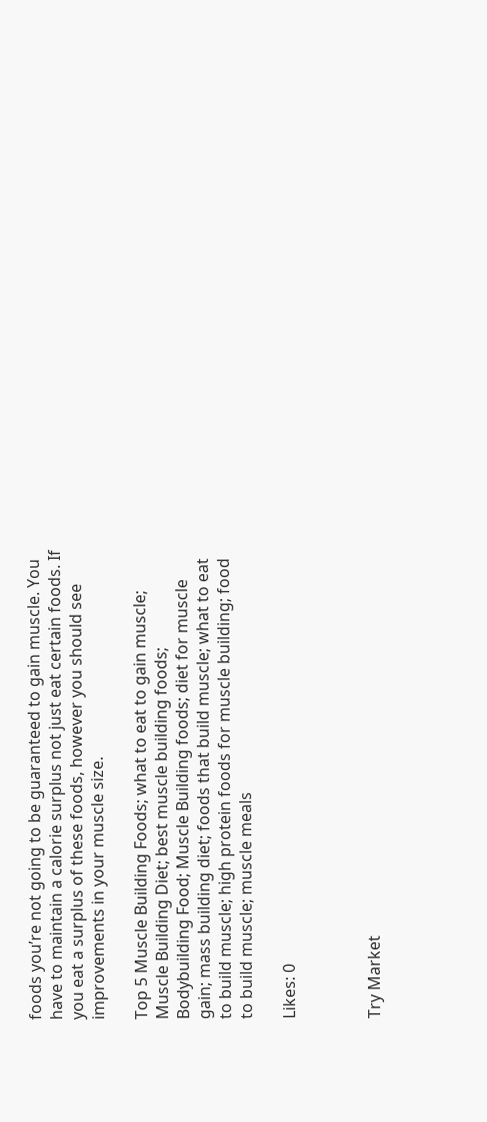foods you’re not going to be guaranteed to gain muscle. You have to maintain a calorie surplus not just eat certain foods. If you eat a surplus of these foods, however you should see improvements in your muscle size.

Top 5 Muscle Building Foods; what to eat to gain muscle; Muscle Building Diet; best muscle building foods; Bodybuilding Food; Muscle Building foods; diet for muscle gain; mass building diet; foods that build muscle; what to eat to build muscle; high protein foods for muscle building; food to build muscle; muscle meals

Likes: 0



Try Market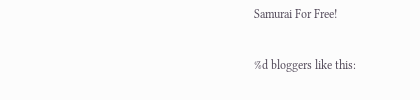Samurai For Free!

%d bloggers like this: